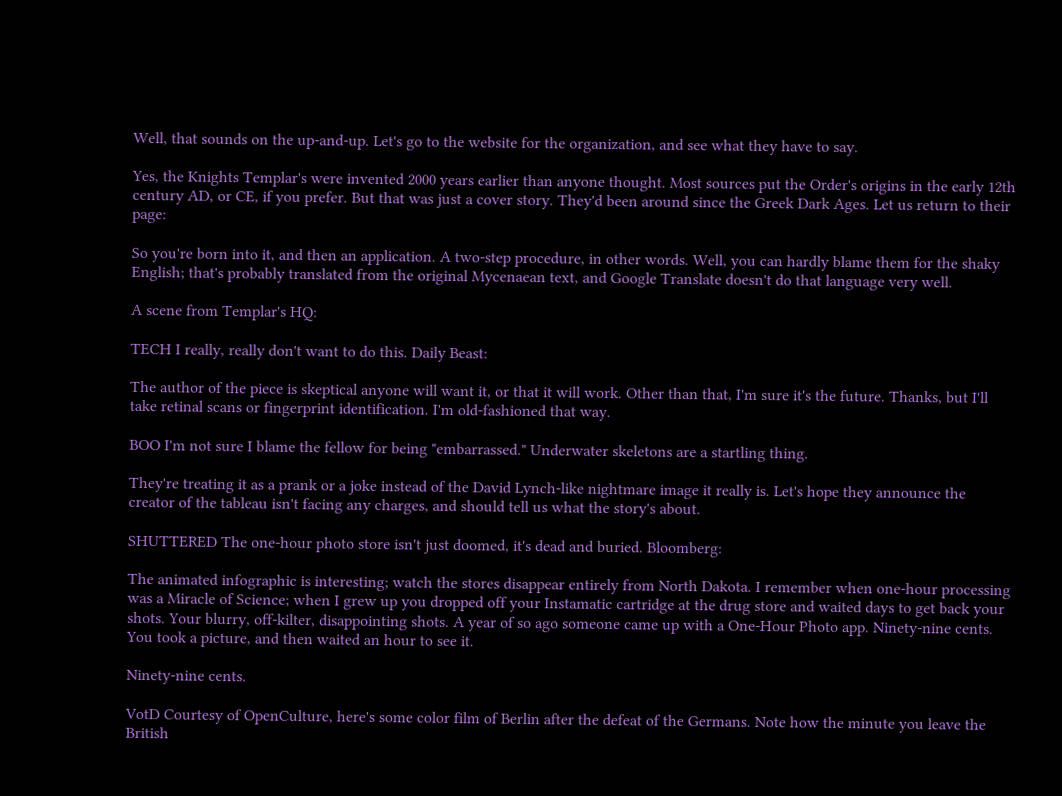Well, that sounds on the up-and-up. Let's go to the website for the organization, and see what they have to say.

Yes, the Knights Templar's were invented 2000 years earlier than anyone thought. Most sources put the Order's origins in the early 12th century AD, or CE, if you prefer. But that was just a cover story. They'd been around since the Greek Dark Ages. Let us return to their page:

So you're born into it, and then an application. A two-step procedure, in other words. Well, you can hardly blame them for the shaky English; that's probably translated from the original Mycenaean text, and Google Translate doesn't do that language very well.

A scene from Templar's HQ:

TECH I really, really don't want to do this. Daily Beast:

The author of the piece is skeptical anyone will want it, or that it will work. Other than that, I'm sure it's the future. Thanks, but I'll take retinal scans or fingerprint identification. I'm old-fashioned that way.

BOO I'm not sure I blame the fellow for being "embarrassed." Underwater skeletons are a startling thing.

They're treating it as a prank or a joke instead of the David Lynch-like nightmare image it really is. Let's hope they announce the creator of the tableau isn't facing any charges, and should tell us what the story's about.

SHUTTERED The one-hour photo store isn't just doomed, it's dead and buried. Bloomberg:

The animated infographic is interesting; watch the stores disappear entirely from North Dakota. I remember when one-hour processing was a Miracle of Science; when I grew up you dropped off your Instamatic cartridge at the drug store and waited days to get back your shots. Your blurry, off-kilter, disappointing shots. A year of so ago someone came up with a One-Hour Photo app. Ninety-nine cents. You took a picture, and then waited an hour to see it.

Ninety-nine cents.

VotD Courtesy of OpenCulture, here's some color film of Berlin after the defeat of the Germans. Note how the minute you leave the British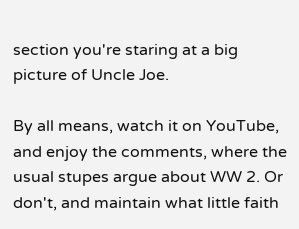section you're staring at a big picture of Uncle Joe.

By all means, watch it on YouTube, and enjoy the comments, where the usual stupes argue about WW 2. Or don't, and maintain what little faith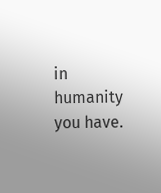in humanity you have.